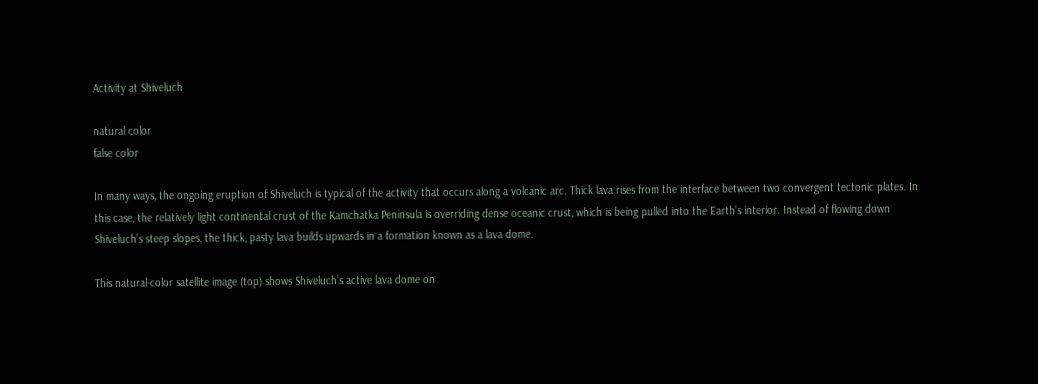Activity at Shiveluch

natural color
false color

In many ways, the ongoing eruption of Shiveluch is typical of the activity that occurs along a volcanic arc. Thick lava rises from the interface between two convergent tectonic plates. In this case, the relatively light continental crust of the Kamchatka Peninsula is overriding dense oceanic crust, which is being pulled into the Earth’s interior. Instead of flowing down Shiveluch’s steep slopes, the thick, pasty lava builds upwards in a formation known as a lava dome.

This natural-color satellite image (top) shows Shiveluch’s active lava dome on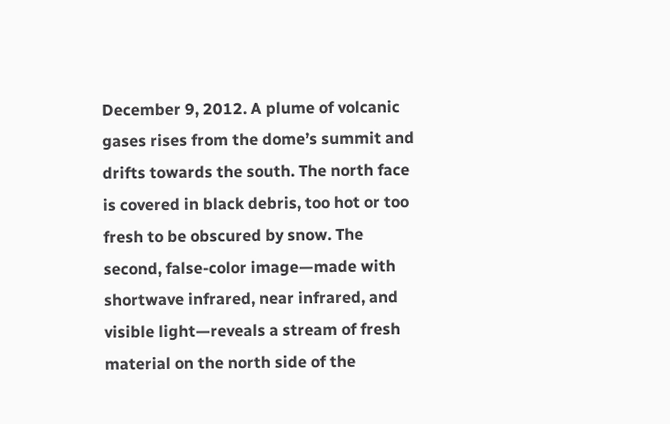December 9, 2012. A plume of volcanic gases rises from the dome’s summit and drifts towards the south. The north face is covered in black debris, too hot or too fresh to be obscured by snow. The second, false-color image—made with shortwave infrared, near infrared, and visible light—reveals a stream of fresh material on the north side of the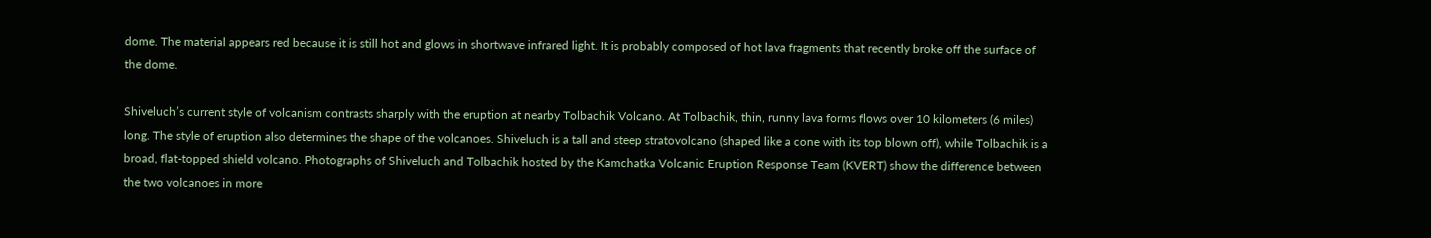dome. The material appears red because it is still hot and glows in shortwave infrared light. It is probably composed of hot lava fragments that recently broke off the surface of the dome.

Shiveluch’s current style of volcanism contrasts sharply with the eruption at nearby Tolbachik Volcano. At Tolbachik, thin, runny lava forms flows over 10 kilometers (6 miles) long. The style of eruption also determines the shape of the volcanoes. Shiveluch is a tall and steep stratovolcano (shaped like a cone with its top blown off), while Tolbachik is a broad, flat-topped shield volcano. Photographs of Shiveluch and Tolbachik hosted by the Kamchatka Volcanic Eruption Response Team (KVERT) show the difference between the two volcanoes in more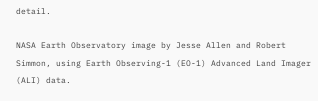detail.

NASA Earth Observatory image by Jesse Allen and Robert Simmon, using Earth Observing-1 (EO-1) Advanced Land Imager (ALI) data.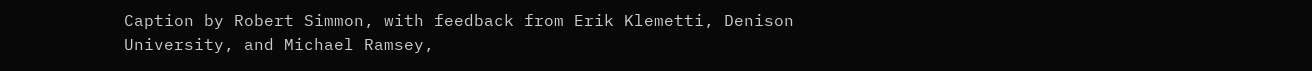Caption by Robert Simmon, with feedback from Erik Klemetti, Denison University, and Michael Ramsey,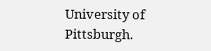University of Pittsburgh.